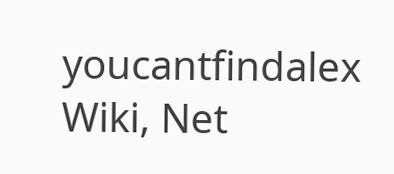youcantfindalex Wiki, Net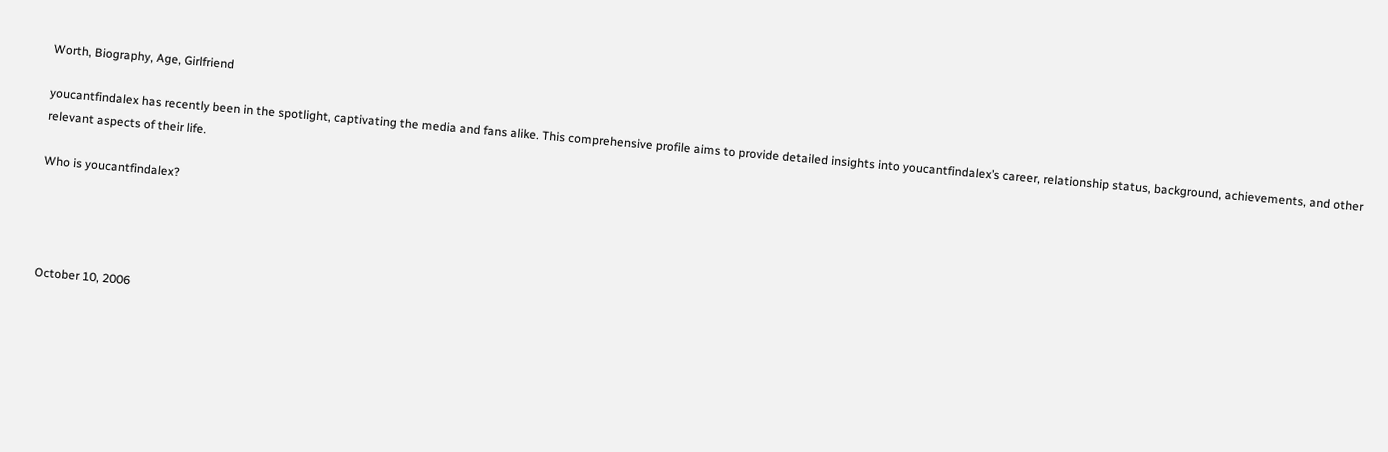Worth, Biography, Age, Girlfriend

youcantfindalex has recently been in the spotlight, captivating the media and fans alike. This comprehensive profile aims to provide detailed insights into youcantfindalex’s career, relationship status, background, achievements, and other relevant aspects of their life.

Who is youcantfindalex?




October 10, 2006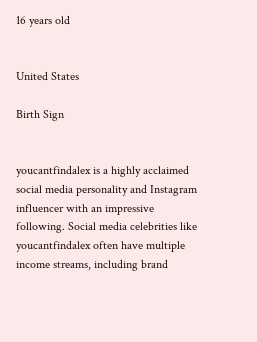16 years old


United States

Birth Sign


youcantfindalex is a highly acclaimed social media personality and Instagram influencer with an impressive following. Social media celebrities like youcantfindalex often have multiple income streams, including brand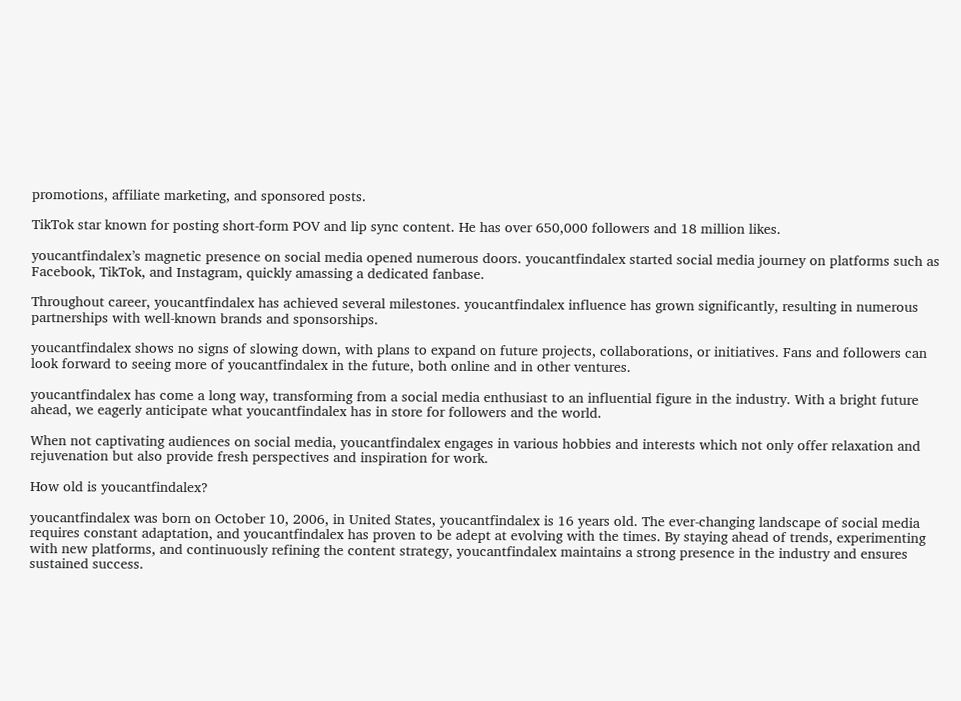promotions, affiliate marketing, and sponsored posts.

TikTok star known for posting short-form POV and lip sync content. He has over 650,000 followers and 18 million likes.

youcantfindalex’s magnetic presence on social media opened numerous doors. youcantfindalex started social media journey on platforms such as Facebook, TikTok, and Instagram, quickly amassing a dedicated fanbase.

Throughout career, youcantfindalex has achieved several milestones. youcantfindalex influence has grown significantly, resulting in numerous partnerships with well-known brands and sponsorships.

youcantfindalex shows no signs of slowing down, with plans to expand on future projects, collaborations, or initiatives. Fans and followers can look forward to seeing more of youcantfindalex in the future, both online and in other ventures.

youcantfindalex has come a long way, transforming from a social media enthusiast to an influential figure in the industry. With a bright future ahead, we eagerly anticipate what youcantfindalex has in store for followers and the world.

When not captivating audiences on social media, youcantfindalex engages in various hobbies and interests which not only offer relaxation and rejuvenation but also provide fresh perspectives and inspiration for work.

How old is youcantfindalex?

youcantfindalex was born on October 10, 2006, in United States, youcantfindalex is 16 years old. The ever-changing landscape of social media requires constant adaptation, and youcantfindalex has proven to be adept at evolving with the times. By staying ahead of trends, experimenting with new platforms, and continuously refining the content strategy, youcantfindalex maintains a strong presence in the industry and ensures sustained success.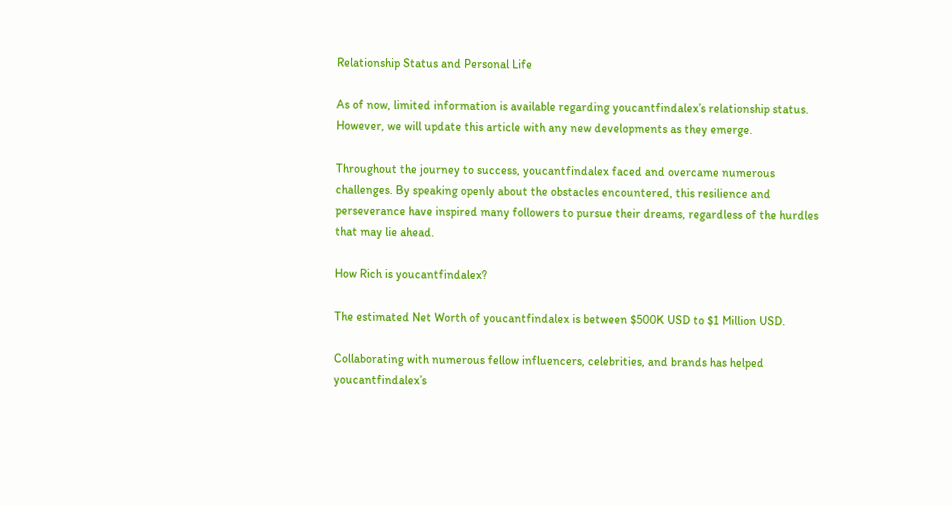Relationship Status and Personal Life

As of now, limited information is available regarding youcantfindalex’s relationship status. However, we will update this article with any new developments as they emerge.

Throughout the journey to success, youcantfindalex faced and overcame numerous challenges. By speaking openly about the obstacles encountered, this resilience and perseverance have inspired many followers to pursue their dreams, regardless of the hurdles that may lie ahead.

How Rich is youcantfindalex?

The estimated Net Worth of youcantfindalex is between $500K USD to $1 Million USD.

Collaborating with numerous fellow influencers, celebrities, and brands has helped youcantfindalex’s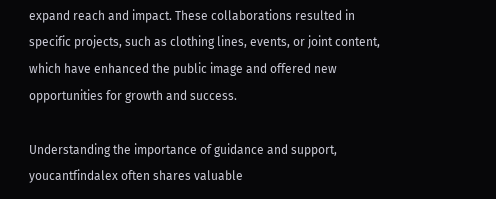expand reach and impact. These collaborations resulted in specific projects, such as clothing lines, events, or joint content, which have enhanced the public image and offered new opportunities for growth and success.

Understanding the importance of guidance and support, youcantfindalex often shares valuable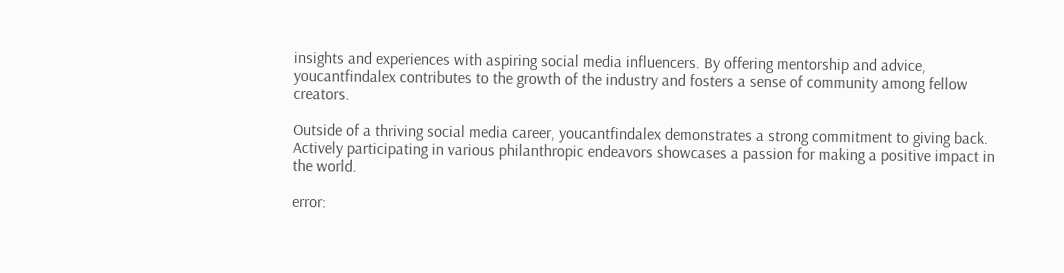insights and experiences with aspiring social media influencers. By offering mentorship and advice, youcantfindalex contributes to the growth of the industry and fosters a sense of community among fellow creators.

Outside of a thriving social media career, youcantfindalex demonstrates a strong commitment to giving back. Actively participating in various philanthropic endeavors showcases a passion for making a positive impact in the world.

error: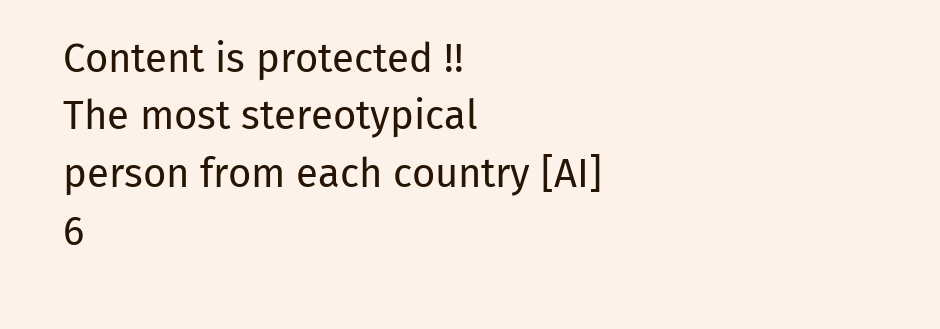Content is protected !!
The most stereotypical person from each country [AI] 6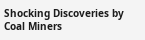Shocking Discoveries by Coal Miners